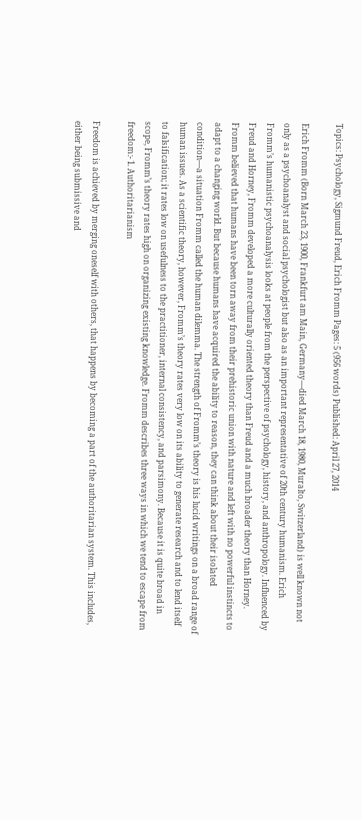Topics: Psychology, Sigmund Freud, Erich Fromm Pages: 5 (956 words) Published: April 27, 2014

Erich Fromm (Born March 23, 1900, Frankfurt am Main, Germany—died March 18, 1980, Muralto, Switzerland) is well known not only as a psychoanalyst and social psychologist but also as an important representative of 20th century humanism. Erich Fromm’s humanistic psychoanalysis looks at people from the perspective of psychology, history, and anthropology. Influenced by Freud and Horney, Fromm developed a more culturally oriented theory than Freud and a much broader theory than Horney. Fromm believed that humans have been torn away from their prehistoric union with nature and left with no powerful instincts to adapt to a changing world. But because humans have acquired the ability to reason, they can think about their isolated condition—a situation Fromm called the human dilemma. The strength of Fromm’s theory is his lucid writings on a broad range of human issues. As a scientific theory, however, Fromm’s theory rates very low on its ability to generate research and to lend itself to falsification; it rates low on usefulness to the practitioner, internal consistency, and parsimony. Because it is quite broad in scope, Fromm’s theory rates high on organizing existing knowledge. Fromm describes three ways in which we tend to escape from freedom:- 1. Authoritarianism

Freedom is achieved by merging oneself with others, that happens by becoming a part of the authoritarian system. This includes, either being submissive and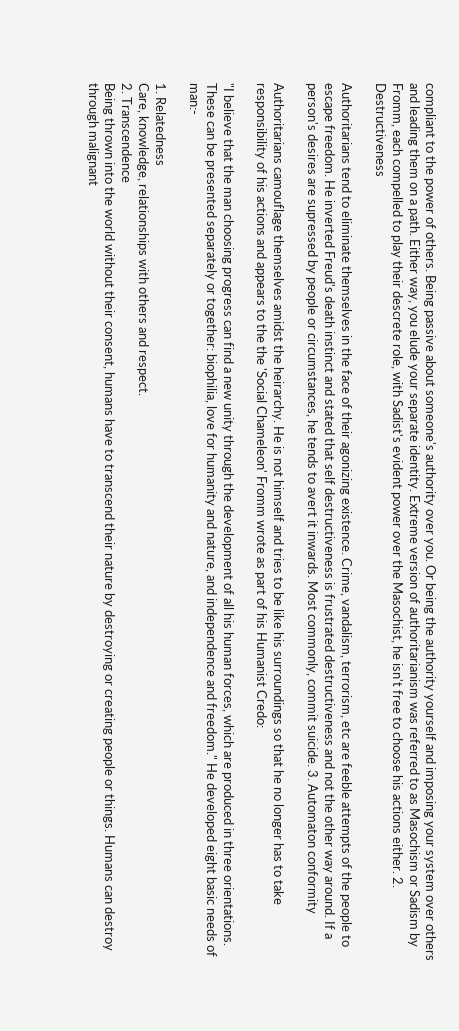compliant to the power of others. Being passive about someone's authority over you. Or being the authority yourself and imposing your system over others and leading them on a path. Either way, you elude your separate identity. Extreme version of authoritarianism was referred to as Masochism or Sadism by Fromm, each compelled to play their descrete role, with Sadist's evident power over the Masochist, he isn't free to choose his actions either. 2. Destructiveness

Authoritarians tend to eliminate themselves in the face of their agonizing existence. Crime, vandalism, terrorism, etc are feeble attempts of the people to escape freedom. He inverted Freud's death instinct and stated that self destructiveness is frustrated destructiveness and not the other way around. If a person's desires are supressed by people or circumstances, he tends to avert it inwards. Most commonly, commit suicide. 3. Automaton conformity

Authoritarians camouflage themselves amidst the heirarchy. He is not himself and tries to be like his surroundings so that he no longer has to take responsibility of his actions and appears to the the 'Social Chameleon' Fromm wrote as part of his Humanist Credo:

"I believe that the man choosing progress can find a new unity through the development of all his human forces, which are produced in three orientations. These can be presented separately or together: biophilia, love for humanity and nature, and independence and freedom." He developed eight basic needs of man:-

1. Relatedness
Care, knowledge, relationships with others and respect.
2. Transcendence
Being thrown into the world without their consent, humans have to transcend their nature by destroying or creating people or things. Humans can destroy through malignant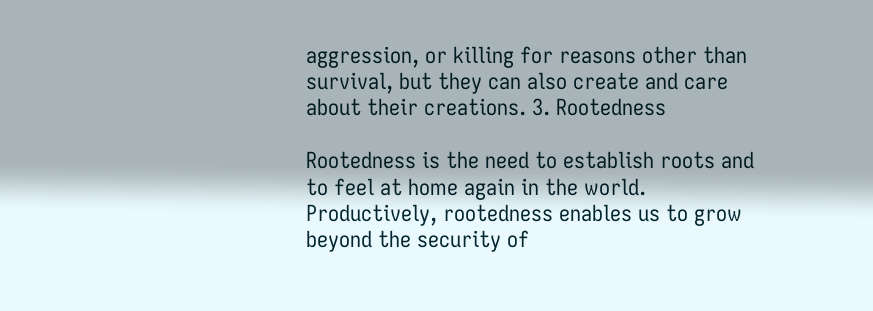aggression, or killing for reasons other than survival, but they can also create and care about their creations. 3. Rootedness

Rootedness is the need to establish roots and to feel at home again in the world. Productively, rootedness enables us to grow beyond the security of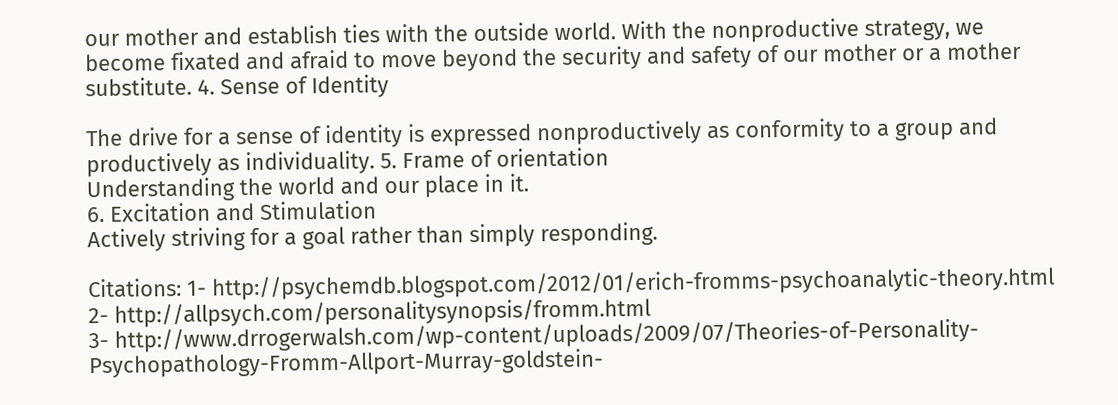our mother and establish ties with the outside world. With the nonproductive strategy, we become fixated and afraid to move beyond the security and safety of our mother or a mother substitute. 4. Sense of Identity

The drive for a sense of identity is expressed nonproductively as conformity to a group and productively as individuality. 5. Frame of orientation
Understanding the world and our place in it.
6. Excitation and Stimulation
Actively striving for a goal rather than simply responding.

Citations: 1- http://psychemdb.blogspot.com/2012/01/erich-fromms-psychoanalytic-theory.html
2- http://allpsych.com/personalitysynopsis/fromm.html
3- http://www.drrogerwalsh.com/wp-content/uploads/2009/07/Theories-of-Personality-Psychopathology-Fromm-Allport-Murray-goldstein-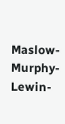Maslow-Murphy-Lewin-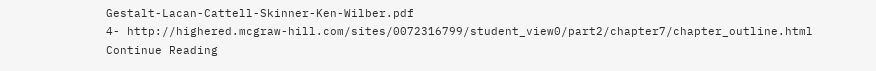Gestalt-Lacan-Cattell-Skinner-Ken-Wilber.pdf
4- http://highered.mcgraw-hill.com/sites/0072316799/student_view0/part2/chapter7/chapter_outline.html
Continue Reading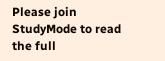Please join StudyMode to read the full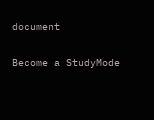document

Become a StudyMode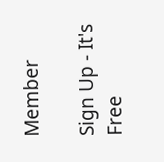Member

Sign Up - It's Free